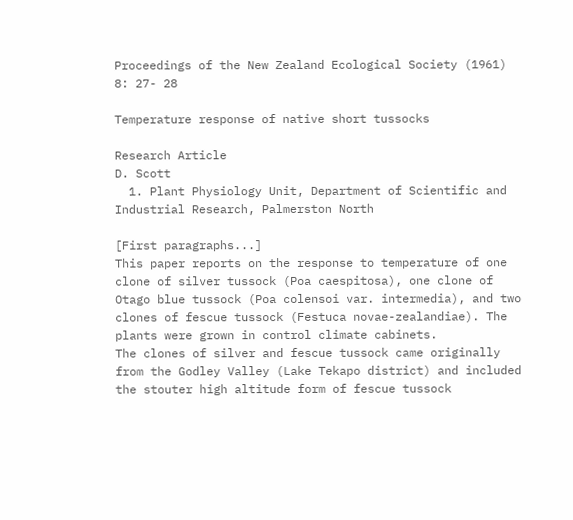Proceedings of the New Zealand Ecological Society (1961) 8: 27- 28

Temperature response of native short tussocks

Research Article
D. Scott
  1. Plant Physiology Unit, Department of Scientific and Industrial Research, Palmerston North

[First paragraphs...]
This paper reports on the response to temperature of one clone of silver tussock (Poa caespitosa), one clone of Otago blue tussock (Poa colensoi var. intermedia), and two clones of fescue tussock (Festuca novae-zealandiae). The plants were grown in control climate cabinets.
The clones of silver and fescue tussock came originally from the Godley Valley (Lake Tekapo district) and included the stouter high altitude form of fescue tussock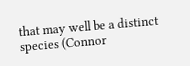that may well be a distinct species (Connor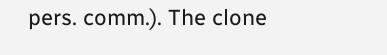pers. comm.). The clone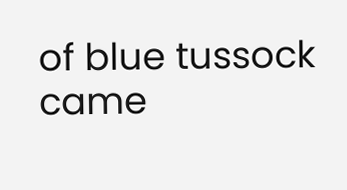of blue tussock came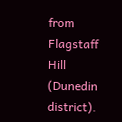from Flagstaff Hill (Dunedin district).